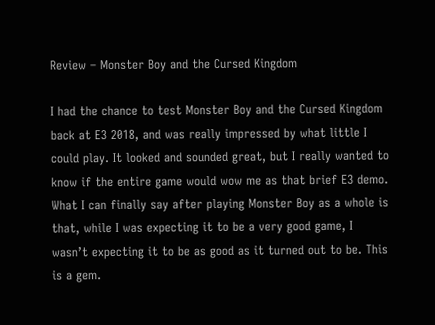Review – Monster Boy and the Cursed Kingdom

I had the chance to test Monster Boy and the Cursed Kingdom back at E3 2018, and was really impressed by what little I could play. It looked and sounded great, but I really wanted to know if the entire game would wow me as that brief E3 demo. What I can finally say after playing Monster Boy as a whole is that, while I was expecting it to be a very good game, I wasn’t expecting it to be as good as it turned out to be. This is a gem.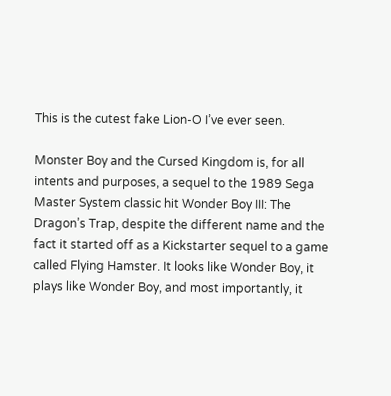This is the cutest fake Lion-O I’ve ever seen.

Monster Boy and the Cursed Kingdom is, for all intents and purposes, a sequel to the 1989 Sega Master System classic hit Wonder Boy III: The Dragon’s Trap, despite the different name and the fact it started off as a Kickstarter sequel to a game called Flying Hamster. It looks like Wonder Boy, it plays like Wonder Boy, and most importantly, it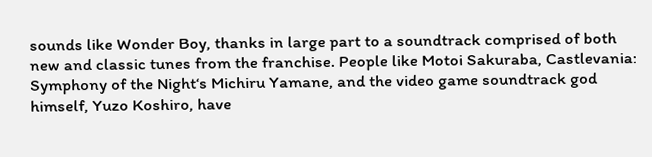sounds like Wonder Boy, thanks in large part to a soundtrack comprised of both new and classic tunes from the franchise. People like Motoi Sakuraba, Castlevania: Symphony of the Night‘s Michiru Yamane, and the video game soundtrack god himself, Yuzo Koshiro, have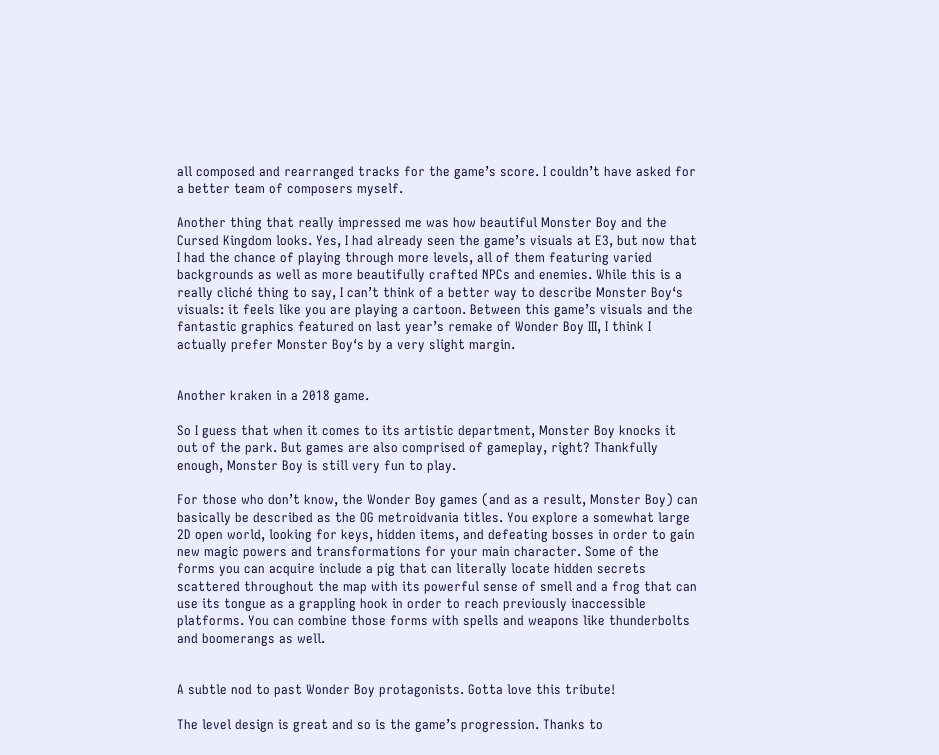all composed and rearranged tracks for the game’s score. I couldn’t have asked for a better team of composers myself.

Another thing that really impressed me was how beautiful Monster Boy and the Cursed Kingdom looks. Yes, I had already seen the game’s visuals at E3, but now that I had the chance of playing through more levels, all of them featuring varied backgrounds as well as more beautifully crafted NPCs and enemies. While this is a really cliché thing to say, I can’t think of a better way to describe Monster Boy‘s visuals: it feels like you are playing a cartoon. Between this game’s visuals and the fantastic graphics featured on last year’s remake of Wonder Boy III, I think I actually prefer Monster Boy‘s by a very slight margin.


Another kraken in a 2018 game.

So I guess that when it comes to its artistic department, Monster Boy knocks it out of the park. But games are also comprised of gameplay, right? Thankfully enough, Monster Boy is still very fun to play.

For those who don’t know, the Wonder Boy games (and as a result, Monster Boy) can basically be described as the OG metroidvania titles. You explore a somewhat large 2D open world, looking for keys, hidden items, and defeating bosses in order to gain new magic powers and transformations for your main character. Some of the forms you can acquire include a pig that can literally locate hidden secrets scattered throughout the map with its powerful sense of smell and a frog that can use its tongue as a grappling hook in order to reach previously inaccessible platforms. You can combine those forms with spells and weapons like thunderbolts and boomerangs as well.


A subtle nod to past Wonder Boy protagonists. Gotta love this tribute!

The level design is great and so is the game’s progression. Thanks to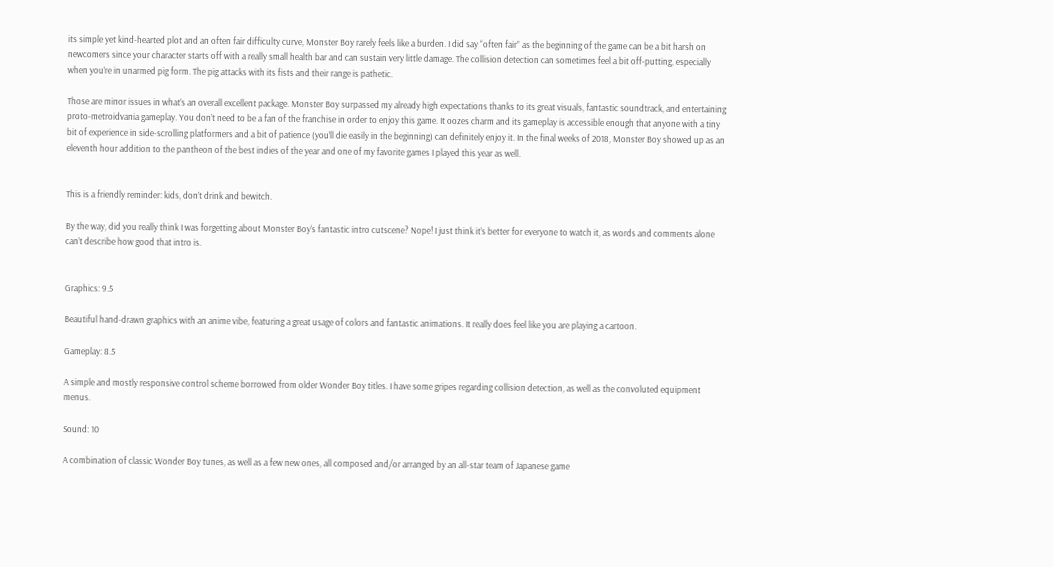its simple yet kind-hearted plot and an often fair difficulty curve, Monster Boy rarely feels like a burden. I did say “often fair” as the beginning of the game can be a bit harsh on newcomers since your character starts off with a really small health bar and can sustain very little damage. The collision detection can sometimes feel a bit off-putting, especially when you’re in unarmed pig form. The pig attacks with its fists and their range is pathetic.

Those are minor issues in what’s an overall excellent package. Monster Boy surpassed my already high expectations thanks to its great visuals, fantastic soundtrack, and entertaining proto-metroidvania gameplay. You don’t need to be a fan of the franchise in order to enjoy this game. It oozes charm and its gameplay is accessible enough that anyone with a tiny bit of experience in side-scrolling platformers and a bit of patience (you’ll die easily in the beginning) can definitely enjoy it. In the final weeks of 2018, Monster Boy showed up as an eleventh hour addition to the pantheon of the best indies of the year and one of my favorite games I played this year as well.


This is a friendly reminder: kids, don’t drink and bewitch.

By the way, did you really think I was forgetting about Monster Boy‘s fantastic intro cutscene? Nope! I just think it’s better for everyone to watch it, as words and comments alone can’t describe how good that intro is.


Graphics: 9.5

Beautiful hand-drawn graphics with an anime vibe, featuring a great usage of colors and fantastic animations. It really does feel like you are playing a cartoon.

Gameplay: 8.5

A simple and mostly responsive control scheme borrowed from older Wonder Boy titles. I have some gripes regarding collision detection, as well as the convoluted equipment menus.

Sound: 10

A combination of classic Wonder Boy tunes, as well as a few new ones, all composed and/or arranged by an all-star team of Japanese game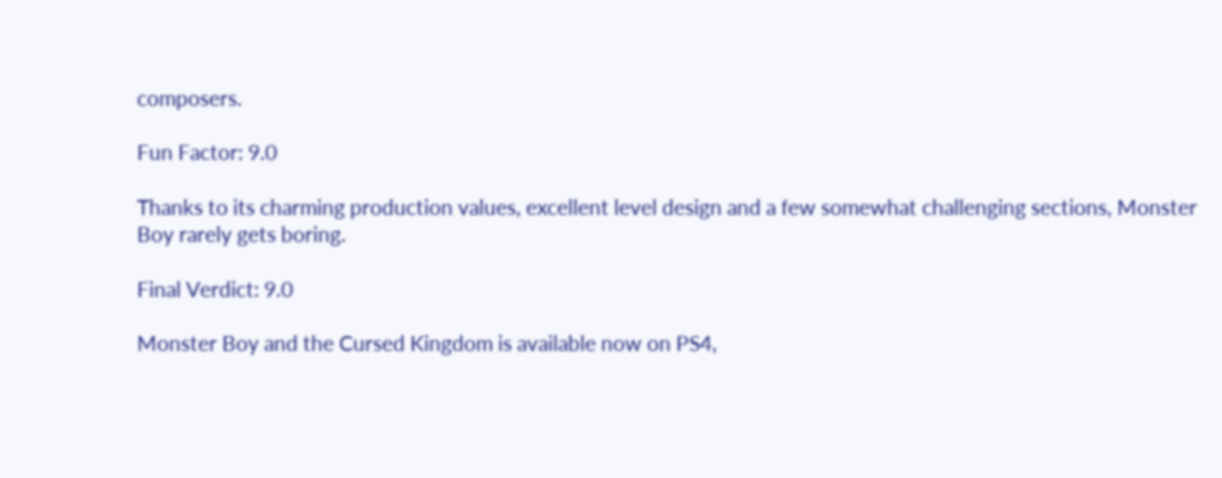composers.

Fun Factor: 9.0

Thanks to its charming production values, excellent level design and a few somewhat challenging sections, Monster Boy rarely gets boring.

Final Verdict: 9.0

Monster Boy and the Cursed Kingdom is available now on PS4,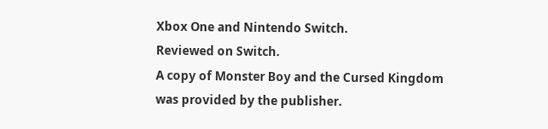Xbox One and Nintendo Switch.
Reviewed on Switch.
A copy of Monster Boy and the Cursed Kingdom was provided by the publisher.